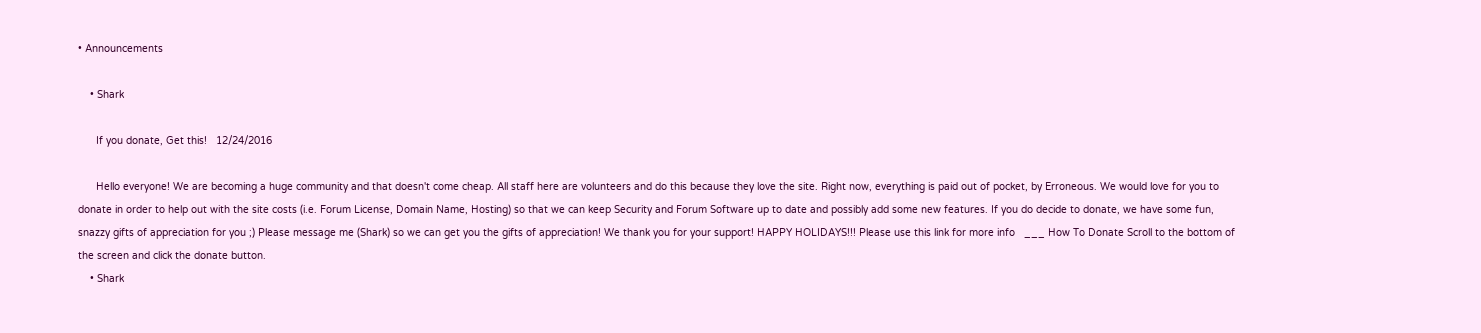• Announcements

    • Shark

      If you donate, Get this!   12/24/2016

      Hello everyone! We are becoming a huge community and that doesn't come cheap. All staff here are volunteers and do this because they love the site. Right now, everything is paid out of pocket, by Erroneous. We would love for you to donate in order to help out with the site costs (i.e. Forum License, Domain Name, Hosting) so that we can keep Security and Forum Software up to date and possibly add some new features. If you do decide to donate, we have some fun, snazzy gifts of appreciation for you ;) Please message me (Shark) so we can get you the gifts of appreciation! We thank you for your support! HAPPY HOLIDAYS!!! Please use this link for more info   ___ How To Donate Scroll to the bottom of the screen and click the donate button.
    • Shark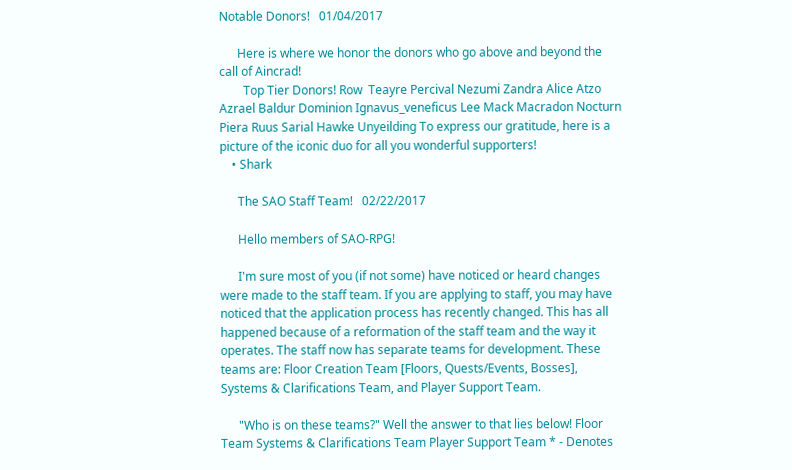Notable Donors!   01/04/2017

      Here is where we honor the donors who go above and beyond the call of Aincrad!
        Top Tier Donors! Row  Teayre Percival Nezumi Zandra Alice Atzo Azrael Baldur Dominion Ignavus_veneficus Lee Mack Macradon Nocturn Piera Ruus Sarial Hawke Unyeilding To express our gratitude, here is a picture of the iconic duo for all you wonderful supporters!
    • Shark

      The SAO Staff Team!   02/22/2017

      Hello members of SAO-RPG!

      I'm sure most of you (if not some) have noticed or heard changes were made to the staff team. If you are applying to staff, you may have noticed that the application process has recently changed. This has all happened because of a reformation of the staff team and the way it operates. The staff now has separate teams for development. These teams are: Floor Creation Team [Floors, Quests/Events, Bosses], Systems & Clarifications Team, and Player Support Team.

      "Who is on these teams?" Well the answer to that lies below! Floor Team Systems & Clarifications Team Player Support Team * - Denotes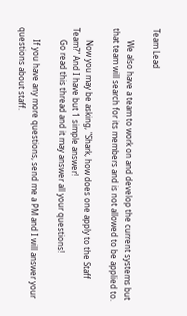Team Lead

      We also have a team to work on and develop the current systems but that team will search for its members and is not allowed to be applied to.

      Now you may be asking, "Shark, how does one apply to the Staff Team?" And I have but 1 simple answer!
      Go read this thread and it may answer all your questions!

      If you have any more questions, send me a PM and I will answer your questions about staff.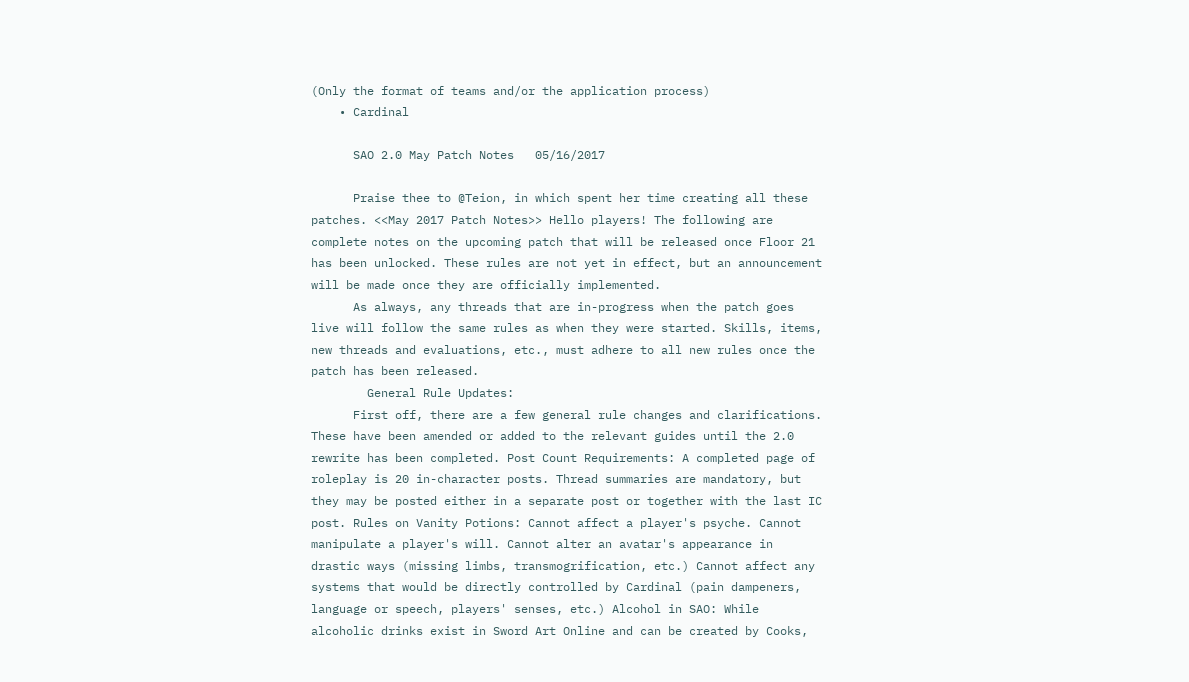(Only the format of teams and/or the application process)
    • Cardinal

      SAO 2.0 May Patch Notes   05/16/2017

      Praise thee to @Teion, in which spent her time creating all these patches. <<May 2017 Patch Notes>> Hello players! The following are complete notes on the upcoming patch that will be released once Floor 21 has been unlocked. These rules are not yet in effect, but an announcement will be made once they are officially implemented.
      As always, any threads that are in-progress when the patch goes live will follow the same rules as when they were started. Skills, items, new threads and evaluations, etc., must adhere to all new rules once the patch has been released.
        General Rule Updates:
      First off, there are a few general rule changes and clarifications. These have been amended or added to the relevant guides until the 2.0 rewrite has been completed. Post Count Requirements: A completed page of roleplay is 20 in-character posts. Thread summaries are mandatory, but they may be posted either in a separate post or together with the last IC post. Rules on Vanity Potions: Cannot affect a player's psyche. Cannot manipulate a player's will. Cannot alter an avatar's appearance in drastic ways (missing limbs, transmogrification, etc.) Cannot affect any systems that would be directly controlled by Cardinal (pain dampeners, language or speech, players' senses, etc.) Alcohol in SAO: While alcoholic drinks exist in Sword Art Online and can be created by Cooks,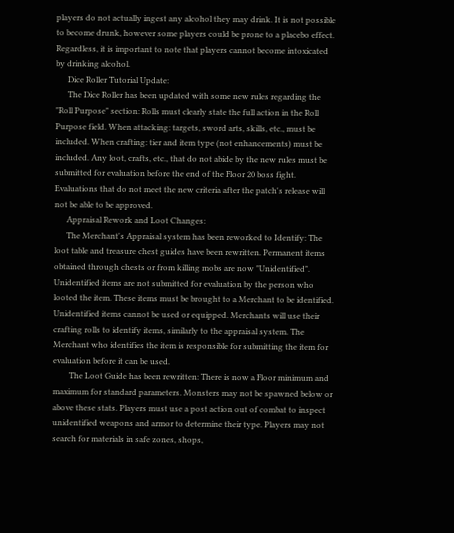players do not actually ingest any alcohol they may drink. It is not possible to become drunk, however some players could be prone to a placebo effect. Regardless, it is important to note that players cannot become intoxicated by drinking alcohol.
      Dice Roller Tutorial Update:
      The Dice Roller has been updated with some new rules regarding the "Roll Purpose" section: Rolls must clearly state the full action in the Roll Purpose field. When attacking: targets, sword arts, skills, etc., must be included. When crafting: tier and item type (not enhancements) must be included. Any loot, crafts, etc., that do not abide by the new rules must be submitted for evaluation before the end of the Floor 20 boss fight. Evaluations that do not meet the new criteria after the patch's release will not be able to be approved.
      Appraisal Rework and Loot Changes:
      The Merchant's Appraisal system has been reworked to Identify: The loot table and treasure chest guides have been rewritten. Permanent items obtained through chests or from killing mobs are now "Unidentified". Unidentified items are not submitted for evaluation by the person who looted the item. These items must be brought to a Merchant to be identified. Unidentified items cannot be used or equipped. Merchants will use their crafting rolls to identify items, similarly to the appraisal system. The Merchant who identifies the item is responsible for submitting the item for evaluation before it can be used.
        The Loot Guide has been rewritten: There is now a Floor minimum and maximum for standard parameters. Monsters may not be spawned below or above these stats. Players must use a post action out of combat to inspect unidentified weapons and armor to determine their type. Players may not search for materials in safe zones, shops,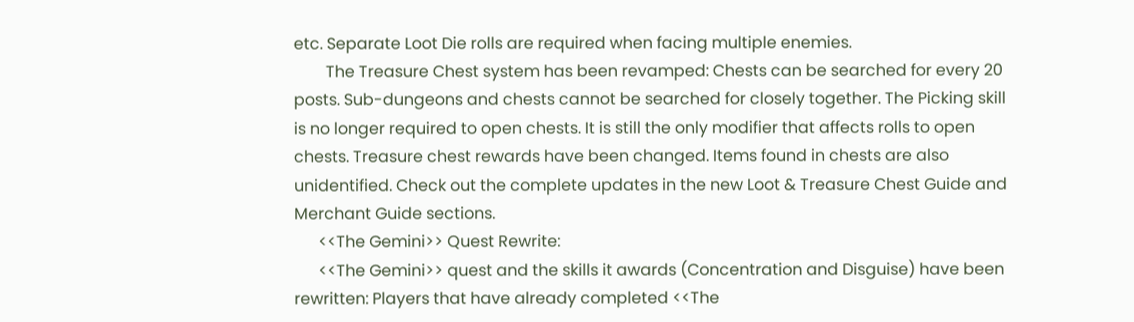etc. Separate Loot Die rolls are required when facing multiple enemies.
        The Treasure Chest system has been revamped: Chests can be searched for every 20 posts. Sub-dungeons and chests cannot be searched for closely together. The Picking skill is no longer required to open chests. It is still the only modifier that affects rolls to open chests. Treasure chest rewards have been changed. Items found in chests are also unidentified. Check out the complete updates in the new Loot & Treasure Chest Guide and Merchant Guide sections.
      <<The Gemini>> Quest Rewrite:
      <<The Gemini>> quest and the skills it awards (Concentration and Disguise) have been rewritten: Players that have already completed <<The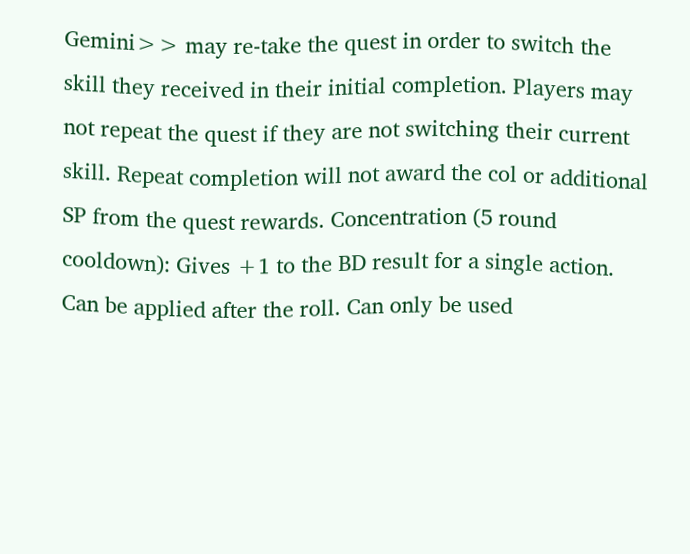Gemini>> may re-take the quest in order to switch the skill they received in their initial completion. Players may not repeat the quest if they are not switching their current skill. Repeat completion will not award the col or additional SP from the quest rewards. Concentration (5 round cooldown): Gives +1 to the BD result for a single action. Can be applied after the roll. Can only be used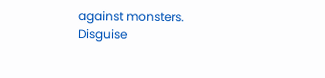against monsters. Disguise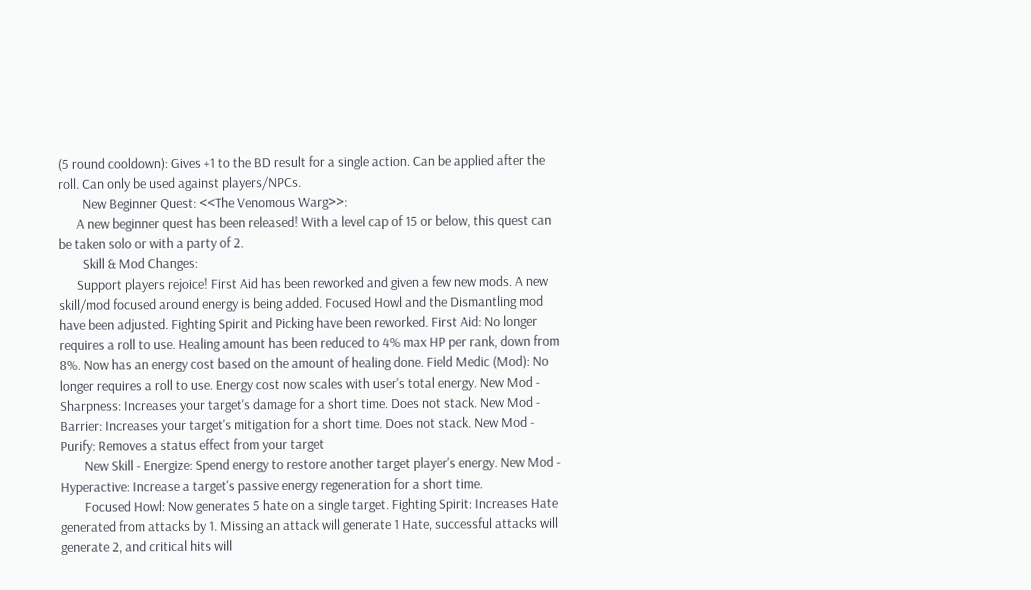(5 round cooldown): Gives +1 to the BD result for a single action. Can be applied after the roll. Can only be used against players/NPCs.
        New Beginner Quest: <<The Venomous Warg>>:
      A new beginner quest has been released! With a level cap of 15 or below, this quest can be taken solo or with a party of 2.
        Skill & Mod Changes:
      Support players rejoice! First Aid has been reworked and given a few new mods. A new skill/mod focused around energy is being added. Focused Howl and the Dismantling mod have been adjusted. Fighting Spirit and Picking have been reworked. First Aid: No longer requires a roll to use. Healing amount has been reduced to 4% max HP per rank, down from 8%. Now has an energy cost based on the amount of healing done. Field Medic (Mod): No longer requires a roll to use. Energy cost now scales with user's total energy. New Mod - Sharpness: Increases your target's damage for a short time. Does not stack. New Mod - Barrier: Increases your target's mitigation for a short time. Does not stack. New Mod - Purify: Removes a status effect from your target
        New Skill - Energize: Spend energy to restore another target player's energy. New Mod - Hyperactive: Increase a target's passive energy regeneration for a short time.
        Focused Howl: Now generates 5 hate on a single target. Fighting Spirit: Increases Hate generated from attacks by 1. Missing an attack will generate 1 Hate, successful attacks will generate 2, and critical hits will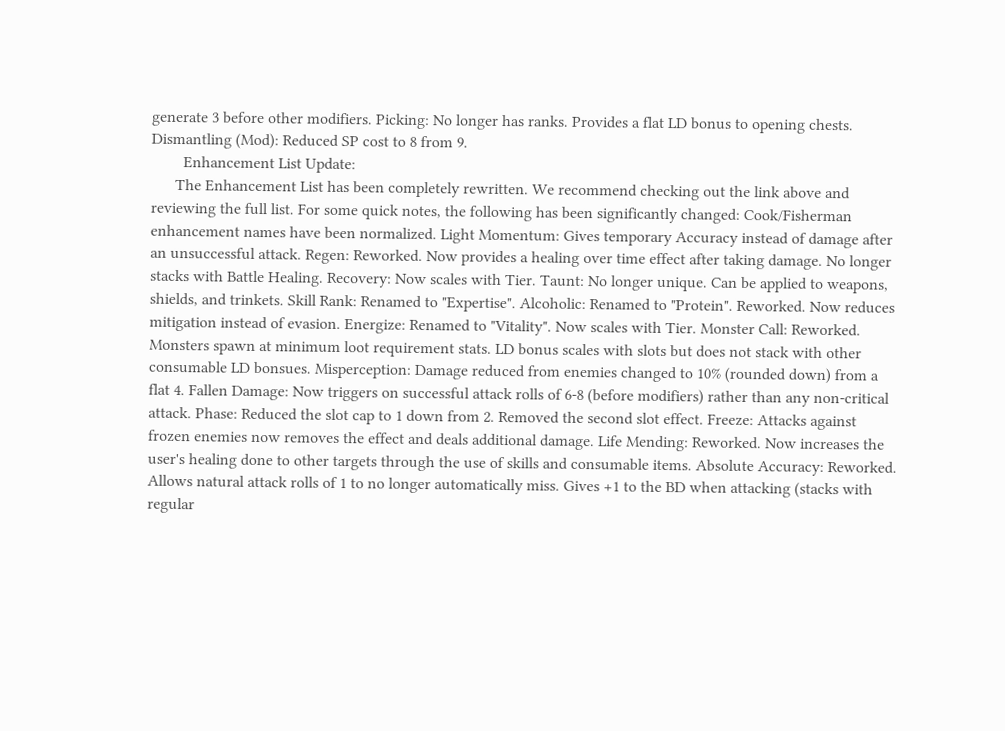generate 3 before other modifiers. Picking: No longer has ranks. Provides a flat LD bonus to opening chests. Dismantling (Mod): Reduced SP cost to 8 from 9.
        Enhancement List Update:
      The Enhancement List has been completely rewritten. We recommend checking out the link above and reviewing the full list. For some quick notes, the following has been significantly changed: Cook/Fisherman enhancement names have been normalized. Light Momentum: Gives temporary Accuracy instead of damage after an unsuccessful attack. Regen: Reworked. Now provides a healing over time effect after taking damage. No longer stacks with Battle Healing. Recovery: Now scales with Tier. Taunt: No longer unique. Can be applied to weapons, shields, and trinkets. Skill Rank: Renamed to "Expertise". Alcoholic: Renamed to "Protein". Reworked. Now reduces mitigation instead of evasion. Energize: Renamed to "Vitality". Now scales with Tier. Monster Call: Reworked. Monsters spawn at minimum loot requirement stats. LD bonus scales with slots but does not stack with other consumable LD bonsues. Misperception: Damage reduced from enemies changed to 10% (rounded down) from a flat 4. Fallen Damage: Now triggers on successful attack rolls of 6-8 (before modifiers) rather than any non-critical attack. Phase: Reduced the slot cap to 1 down from 2. Removed the second slot effect. Freeze: Attacks against frozen enemies now removes the effect and deals additional damage. Life Mending: Reworked. Now increases the user's healing done to other targets through the use of skills and consumable items. Absolute Accuracy: Reworked. Allows natural attack rolls of 1 to no longer automatically miss. Gives +1 to the BD when attacking (stacks with regular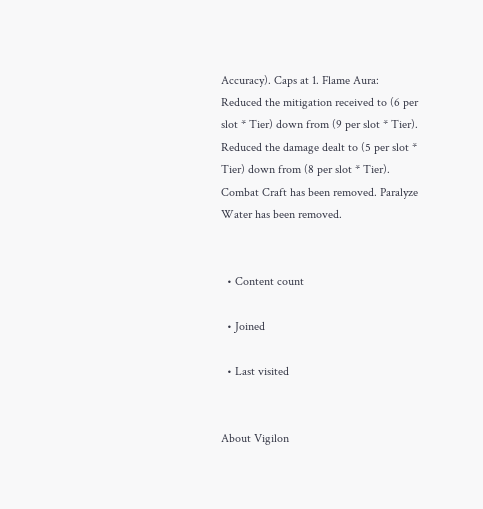Accuracy). Caps at 1. Flame Aura: Reduced the mitigation received to (6 per slot * Tier) down from (9 per slot * Tier). Reduced the damage dealt to (5 per slot * Tier) down from (8 per slot * Tier). Combat Craft has been removed. Paralyze Water has been removed.


  • Content count

  • Joined

  • Last visited


About Vigilon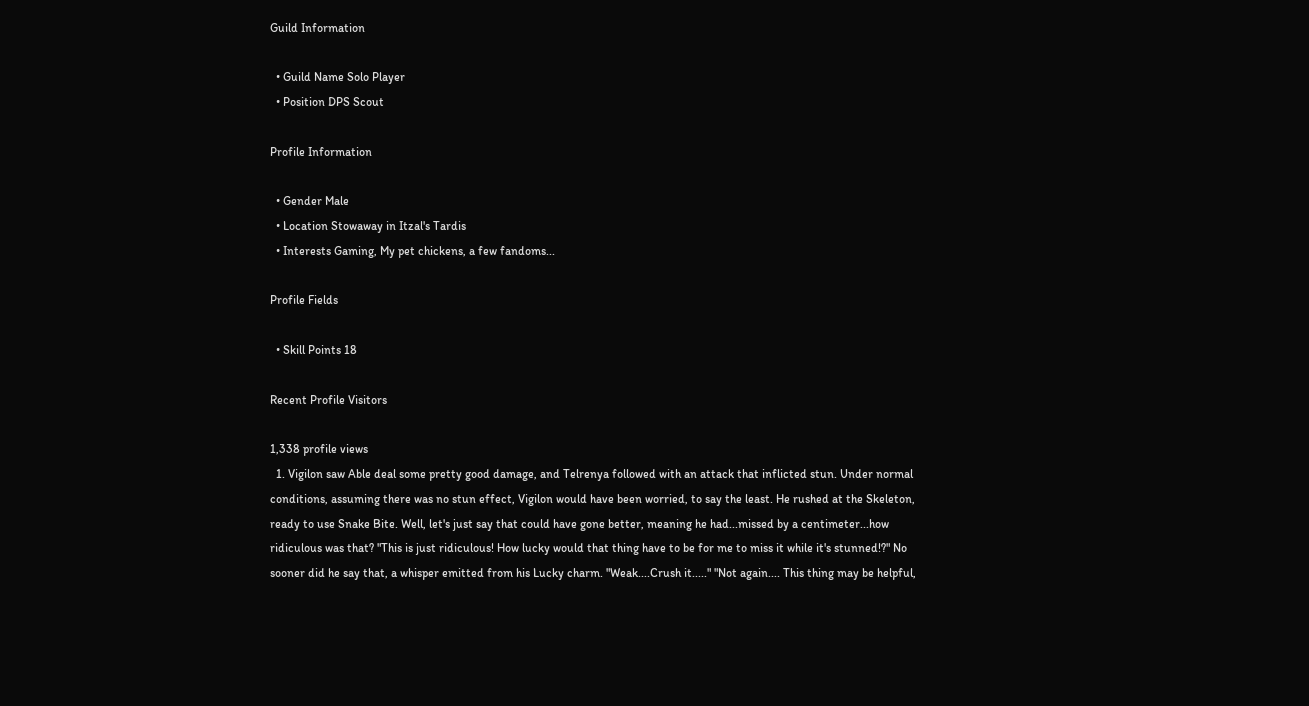Guild Information

  • Guild Name Solo Player
  • Position DPS Scout

Profile Information

  • Gender Male
  • Location Stowaway in Itzal's Tardis
  • Interests Gaming, My pet chickens, a few fandoms...

Profile Fields

  • Skill Points 18

Recent Profile Visitors

1,338 profile views
  1. Vigilon saw Able deal some pretty good damage, and Telrenya followed with an attack that inflicted stun. Under normal conditions, assuming there was no stun effect, Vigilon would have been worried, to say the least. He rushed at the Skeleton, ready to use Snake Bite. Well, let's just say that could have gone better, meaning he had...missed by a centimeter...how ridiculous was that? "This is just ridiculous! How lucky would that thing have to be for me to miss it while it's stunned!?" No sooner did he say that, a whisper emitted from his Lucky charm. "Weak....Crush it....." "Not again.... This thing may be helpful,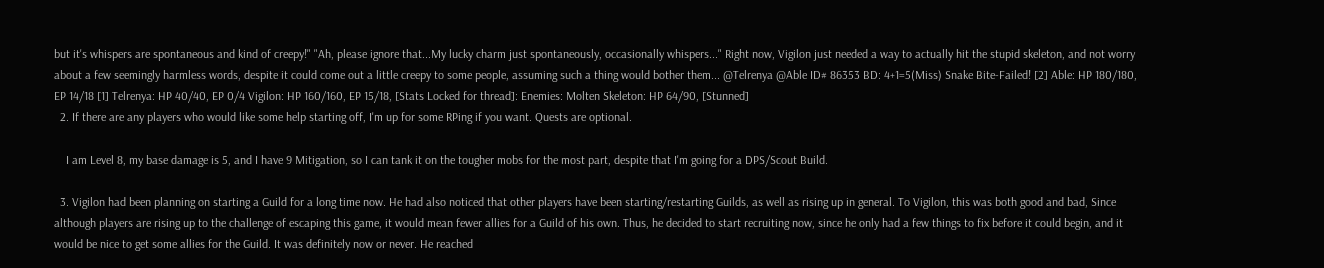but it's whispers are spontaneous and kind of creepy!" "Ah, please ignore that...My lucky charm just spontaneously, occasionally whispers..." Right now, Vigilon just needed a way to actually hit the stupid skeleton, and not worry about a few seemingly harmless words, despite it could come out a little creepy to some people, assuming such a thing would bother them... @Telrenya @Able ID# 86353 BD: 4+1=5(Miss) Snake Bite-Failed! [2] Able: HP 180/180, EP 14/18 [1] Telrenya: HP 40/40, EP 0/4 Vigilon: HP 160/160, EP 15/18, [Stats Locked for thread]: Enemies: Molten Skeleton: HP 64/90, [Stunned]
  2. If there are any players who would like some help starting off, I'm up for some RPing if you want. Quests are optional.

    I am Level 8, my base damage is 5, and I have 9 Mitigation, so I can tank it on the tougher mobs for the most part, despite that I'm going for a DPS/Scout Build.

  3. Vigilon had been planning on starting a Guild for a long time now. He had also noticed that other players have been starting/restarting Guilds, as well as rising up in general. To Vigilon, this was both good and bad, Since although players are rising up to the challenge of escaping this game, it would mean fewer allies for a Guild of his own. Thus, he decided to start recruiting now, since he only had a few things to fix before it could begin, and it would be nice to get some allies for the Guild. It was definitely now or never. He reached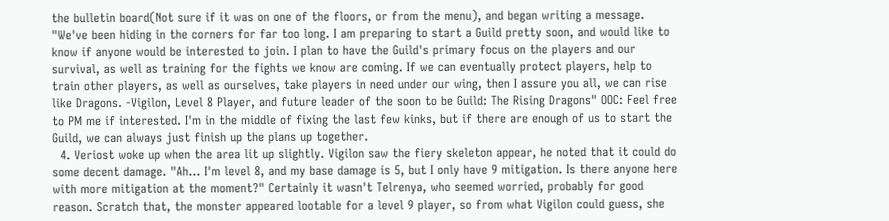the bulletin board(Not sure if it was on one of the floors, or from the menu), and began writing a message. "We've been hiding in the corners for far too long. I am preparing to start a Guild pretty soon, and would like to know if anyone would be interested to join. I plan to have the Guild's primary focus on the players and our survival, as well as training for the fights we know are coming. If we can eventually protect players, help to train other players, as well as ourselves, take players in need under our wing, then I assure you all, we can rise like Dragons. -Vigilon, Level 8 Player, and future leader of the soon to be Guild: The Rising Dragons" OOC: Feel free to PM me if interested. I'm in the middle of fixing the last few kinks, but if there are enough of us to start the Guild, we can always just finish up the plans up together.
  4. Veriost woke up when the area lit up slightly. Vigilon saw the fiery skeleton appear, he noted that it could do some decent damage. "Ah... I'm level 8, and my base damage is 5, but I only have 9 mitigation. Is there anyone here with more mitigation at the moment?" Certainly it wasn't Telrenya, who seemed worried, probably for good reason. Scratch that, the monster appeared lootable for a level 9 player, so from what Vigilon could guess, she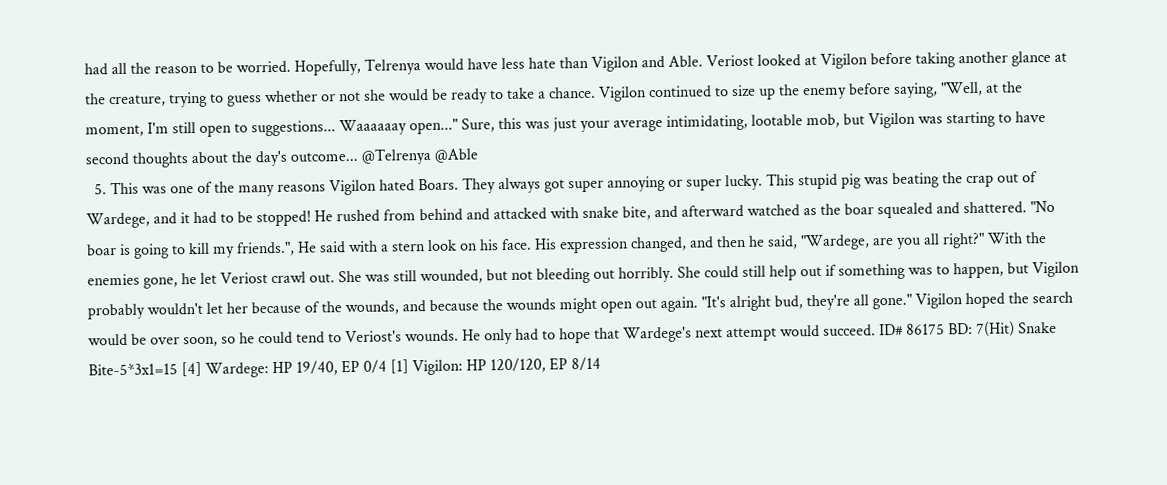had all the reason to be worried. Hopefully, Telrenya would have less hate than Vigilon and Able. Veriost looked at Vigilon before taking another glance at the creature, trying to guess whether or not she would be ready to take a chance. Vigilon continued to size up the enemy before saying, "Well, at the moment, I'm still open to suggestions... Waaaaaay open..." Sure, this was just your average intimidating, lootable mob, but Vigilon was starting to have second thoughts about the day's outcome... @Telrenya @Able
  5. This was one of the many reasons Vigilon hated Boars. They always got super annoying or super lucky. This stupid pig was beating the crap out of Wardege, and it had to be stopped! He rushed from behind and attacked with snake bite, and afterward watched as the boar squealed and shattered. "No boar is going to kill my friends.", He said with a stern look on his face. His expression changed, and then he said, "Wardege, are you all right?" With the enemies gone, he let Veriost crawl out. She was still wounded, but not bleeding out horribly. She could still help out if something was to happen, but Vigilon probably wouldn't let her because of the wounds, and because the wounds might open out again. "It's alright bud, they're all gone." Vigilon hoped the search would be over soon, so he could tend to Veriost's wounds. He only had to hope that Wardege's next attempt would succeed. ID# 86175 BD: 7(Hit) Snake Bite-5*3x1=15 [4] Wardege: HP 19/40, EP 0/4 [1] Vigilon: HP 120/120, EP 8/14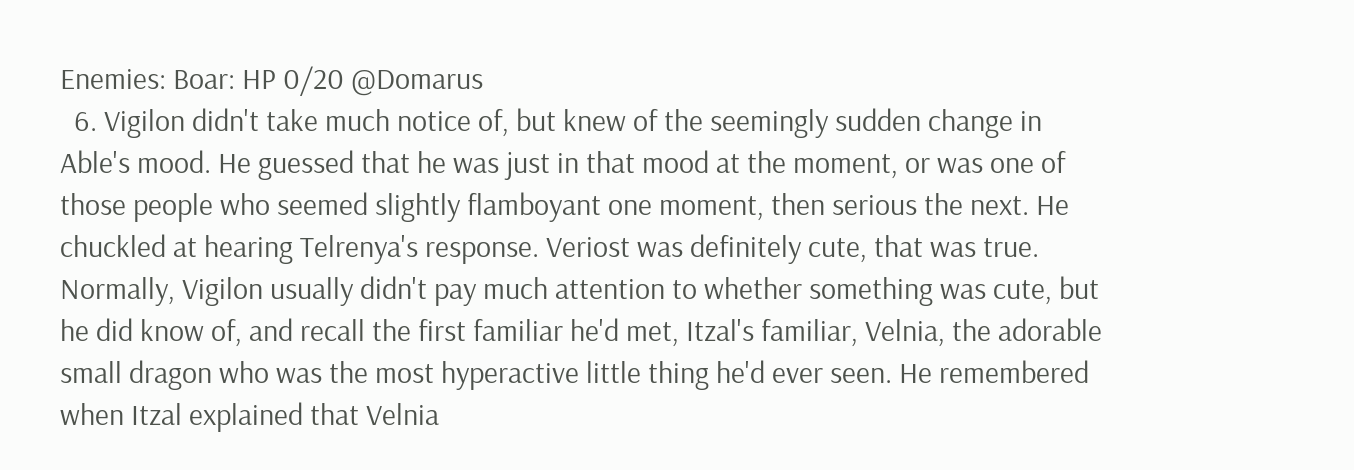Enemies: Boar: HP 0/20 @Domarus
  6. Vigilon didn't take much notice of, but knew of the seemingly sudden change in Able's mood. He guessed that he was just in that mood at the moment, or was one of those people who seemed slightly flamboyant one moment, then serious the next. He chuckled at hearing Telrenya's response. Veriost was definitely cute, that was true. Normally, Vigilon usually didn't pay much attention to whether something was cute, but he did know of, and recall the first familiar he'd met, Itzal's familiar, Velnia, the adorable small dragon who was the most hyperactive little thing he'd ever seen. He remembered when Itzal explained that Velnia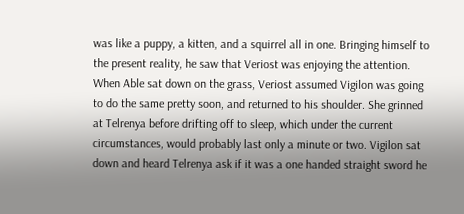was like a puppy, a kitten, and a squirrel all in one. Bringing himself to the present reality, he saw that Veriost was enjoying the attention. When Able sat down on the grass, Veriost assumed Vigilon was going to do the same pretty soon, and returned to his shoulder. She grinned at Telrenya before drifting off to sleep, which under the current circumstances, would probably last only a minute or two. Vigilon sat down and heard Telrenya ask if it was a one handed straight sword he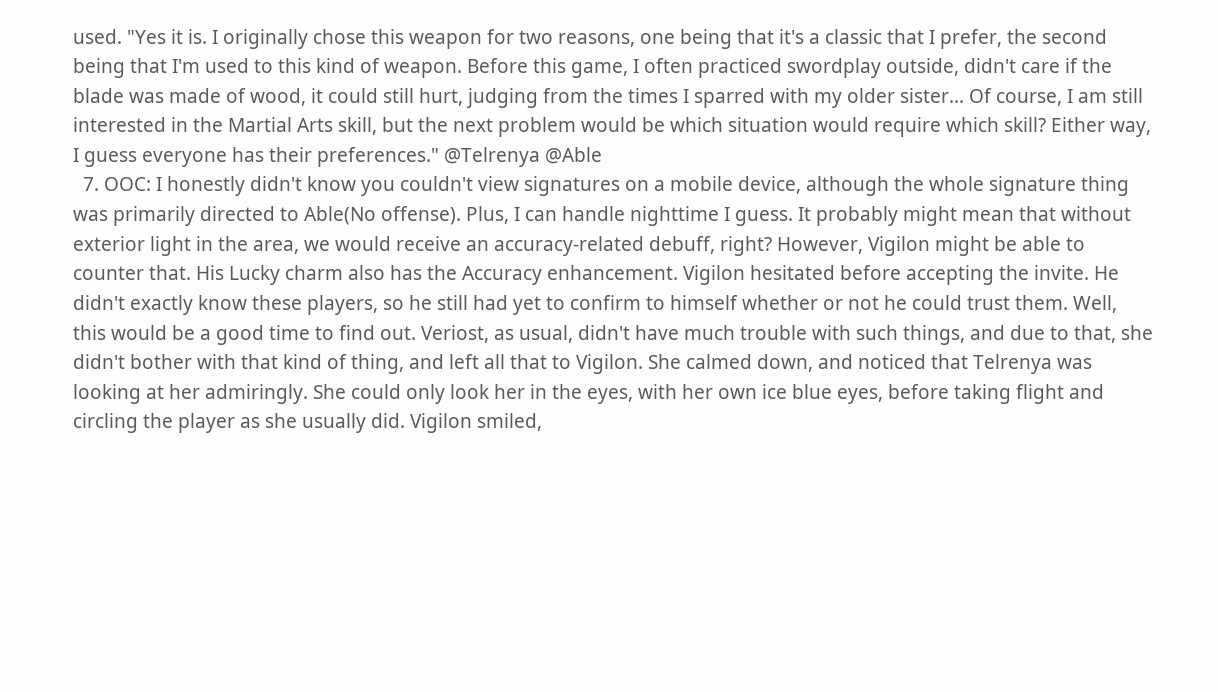used. "Yes it is. I originally chose this weapon for two reasons, one being that it's a classic that I prefer, the second being that I'm used to this kind of weapon. Before this game, I often practiced swordplay outside, didn't care if the blade was made of wood, it could still hurt, judging from the times I sparred with my older sister... Of course, I am still interested in the Martial Arts skill, but the next problem would be which situation would require which skill? Either way, I guess everyone has their preferences." @Telrenya @Able
  7. OOC: I honestly didn't know you couldn't view signatures on a mobile device, although the whole signature thing was primarily directed to Able(No offense). Plus, I can handle nighttime I guess. It probably might mean that without exterior light in the area, we would receive an accuracy-related debuff, right? However, Vigilon might be able to counter that. His Lucky charm also has the Accuracy enhancement. Vigilon hesitated before accepting the invite. He didn't exactly know these players, so he still had yet to confirm to himself whether or not he could trust them. Well, this would be a good time to find out. Veriost, as usual, didn't have much trouble with such things, and due to that, she didn't bother with that kind of thing, and left all that to Vigilon. She calmed down, and noticed that Telrenya was looking at her admiringly. She could only look her in the eyes, with her own ice blue eyes, before taking flight and circling the player as she usually did. Vigilon smiled,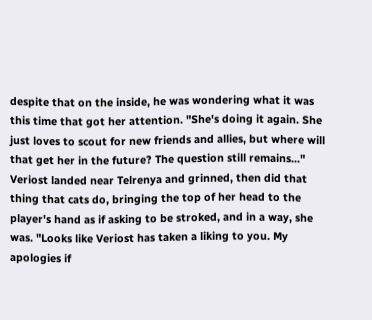despite that on the inside, he was wondering what it was this time that got her attention. "She's doing it again. She just loves to scout for new friends and allies, but where will that get her in the future? The question still remains..." Veriost landed near Telrenya and grinned, then did that thing that cats do, bringing the top of her head to the player's hand as if asking to be stroked, and in a way, she was. "Looks like Veriost has taken a liking to you. My apologies if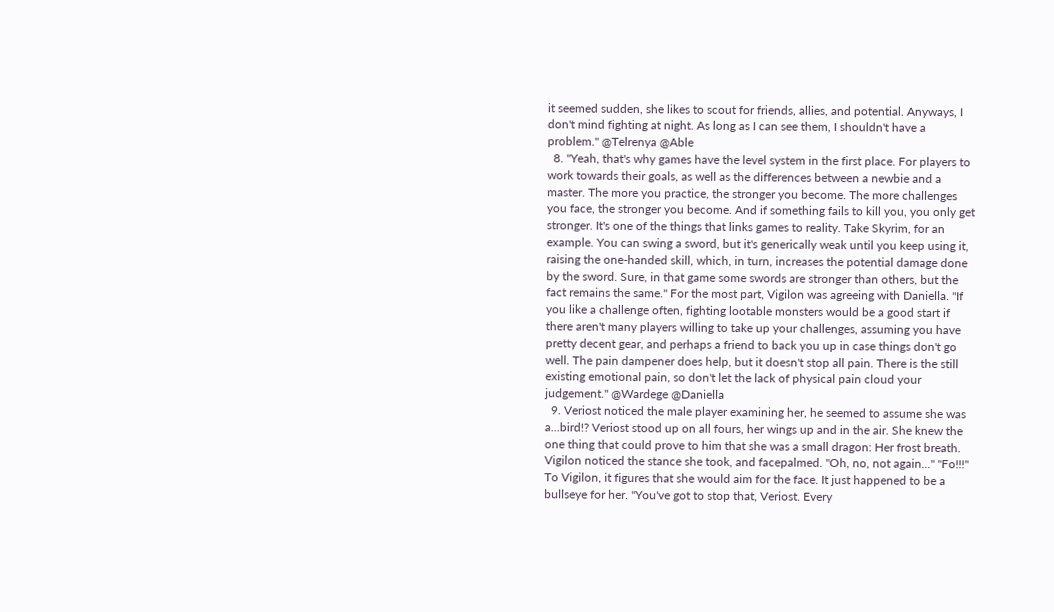it seemed sudden, she likes to scout for friends, allies, and potential. Anyways, I don't mind fighting at night. As long as I can see them, I shouldn't have a problem." @Telrenya @Able
  8. "Yeah, that's why games have the level system in the first place. For players to work towards their goals, as well as the differences between a newbie and a master. The more you practice, the stronger you become. The more challenges you face, the stronger you become. And if something fails to kill you, you only get stronger. It's one of the things that links games to reality. Take Skyrim, for an example. You can swing a sword, but it's generically weak until you keep using it, raising the one-handed skill, which, in turn, increases the potential damage done by the sword. Sure, in that game some swords are stronger than others, but the fact remains the same." For the most part, Vigilon was agreeing with Daniella. "If you like a challenge often, fighting lootable monsters would be a good start if there aren't many players willing to take up your challenges, assuming you have pretty decent gear, and perhaps a friend to back you up in case things don't go well. The pain dampener does help, but it doesn't stop all pain. There is the still existing emotional pain, so don't let the lack of physical pain cloud your judgement." @Wardege @Daniella
  9. Veriost noticed the male player examining her, he seemed to assume she was a...bird!? Veriost stood up on all fours, her wings up and in the air. She knew the one thing that could prove to him that she was a small dragon: Her frost breath. Vigilon noticed the stance she took, and facepalmed. "Oh, no, not again..." "Fo!!!" To Vigilon, it figures that she would aim for the face. It just happened to be a bullseye for her. "You've got to stop that, Veriost. Every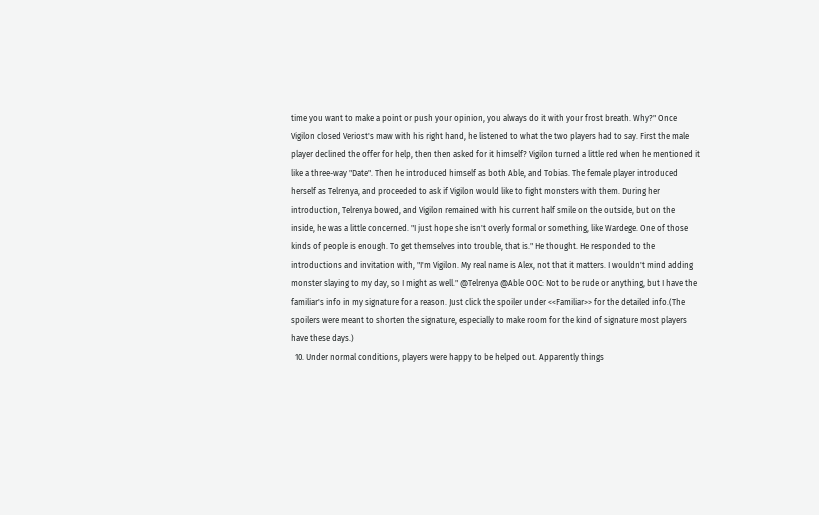time you want to make a point or push your opinion, you always do it with your frost breath. Why?" Once Vigilon closed Veriost's maw with his right hand, he listened to what the two players had to say. First the male player declined the offer for help, then then asked for it himself? Vigilon turned a little red when he mentioned it like a three-way "Date". Then he introduced himself as both Able, and Tobias. The female player introduced herself as Telrenya, and proceeded to ask if Vigilon would like to fight monsters with them. During her introduction, Telrenya bowed, and Vigilon remained with his current half smile on the outside, but on the inside, he was a little concerned. "I just hope she isn't overly formal or something, like Wardege. One of those kinds of people is enough. To get themselves into trouble, that is." He thought. He responded to the introductions and invitation with, "I'm Vigilon. My real name is Alex, not that it matters. I wouldn't mind adding monster slaying to my day, so I might as well." @Telrenya @Able OOC: Not to be rude or anything, but I have the familiar's info in my signature for a reason. Just click the spoiler under <<Familiar>> for the detailed info.(The spoilers were meant to shorten the signature, especially to make room for the kind of signature most players have these days.)
  10. Under normal conditions, players were happy to be helped out. Apparently things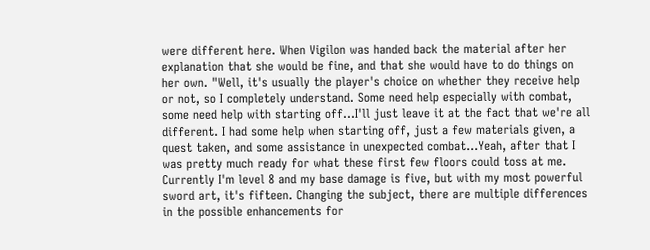were different here. When Vigilon was handed back the material after her explanation that she would be fine, and that she would have to do things on her own. "Well, it's usually the player's choice on whether they receive help or not, so I completely understand. Some need help especially with combat, some need help with starting off...I'll just leave it at the fact that we're all different. I had some help when starting off, just a few materials given, a quest taken, and some assistance in unexpected combat...Yeah, after that I was pretty much ready for what these first few floors could toss at me. Currently I'm level 8 and my base damage is five, but with my most powerful sword art, it's fifteen. Changing the subject, there are multiple differences in the possible enhancements for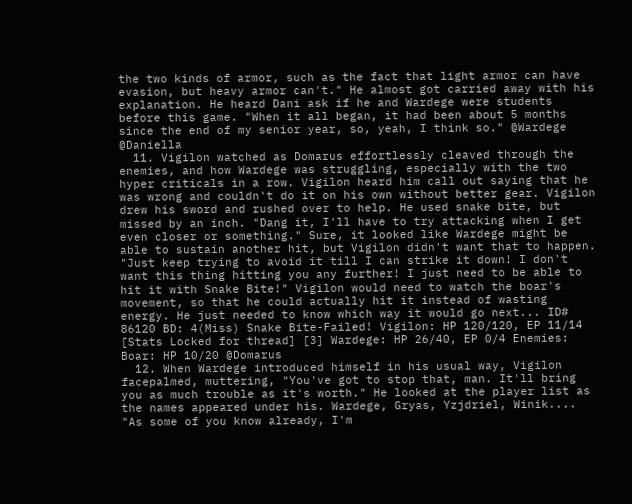the two kinds of armor, such as the fact that light armor can have evasion, but heavy armor can't." He almost got carried away with his explanation. He heard Dani ask if he and Wardege were students before this game. "When it all began, it had been about 5 months since the end of my senior year, so, yeah, I think so." @Wardege @Daniella
  11. Vigilon watched as Domarus effortlessly cleaved through the enemies, and how Wardege was struggling, especially with the two hyper criticals in a row. Vigilon heard him call out saying that he was wrong and couldn't do it on his own without better gear. Vigilon drew his sword and rushed over to help. He used snake bite, but missed by an inch. "Dang it, I'll have to try attacking when I get even closer or something." Sure, it looked like Wardege might be able to sustain another hit, but Vigilon didn't want that to happen. "Just keep trying to avoid it till I can strike it down! I don't want this thing hitting you any further! I just need to be able to hit it with Snake Bite!" Vigilon would need to watch the boar's movement, so that he could actually hit it instead of wasting energy. He just needed to know which way it would go next... ID# 86120 BD: 4(Miss) Snake Bite-Failed! Vigilon: HP 120/120, EP 11/14 [Stats Locked for thread] [3] Wardege: HP 26/40, EP 0/4 Enemies: Boar: HP 10/20 @Domarus
  12. When Wardege introduced himself in his usual way, Vigilon facepalmed, muttering, "You've got to stop that, man. It'll bring you as much trouble as it's worth." He looked at the player list as the names appeared under his. Wardege, Gryas, Yzjdriel, Winik.... "As some of you know already, I'm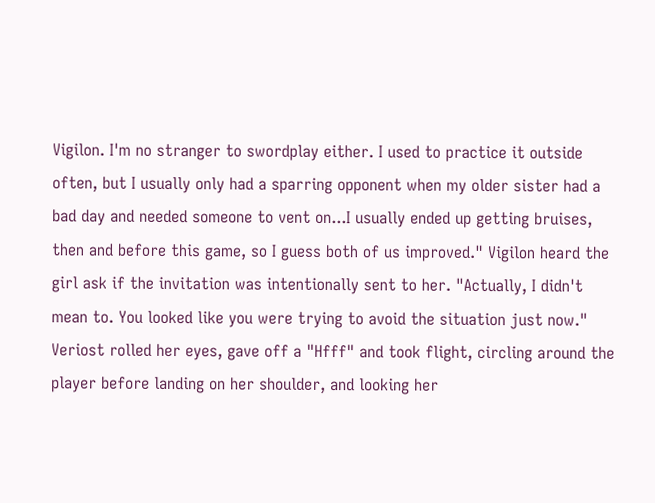Vigilon. I'm no stranger to swordplay either. I used to practice it outside often, but I usually only had a sparring opponent when my older sister had a bad day and needed someone to vent on...I usually ended up getting bruises, then and before this game, so I guess both of us improved." Vigilon heard the girl ask if the invitation was intentionally sent to her. "Actually, I didn't mean to. You looked like you were trying to avoid the situation just now." Veriost rolled her eyes, gave off a "Hfff" and took flight, circling around the player before landing on her shoulder, and looking her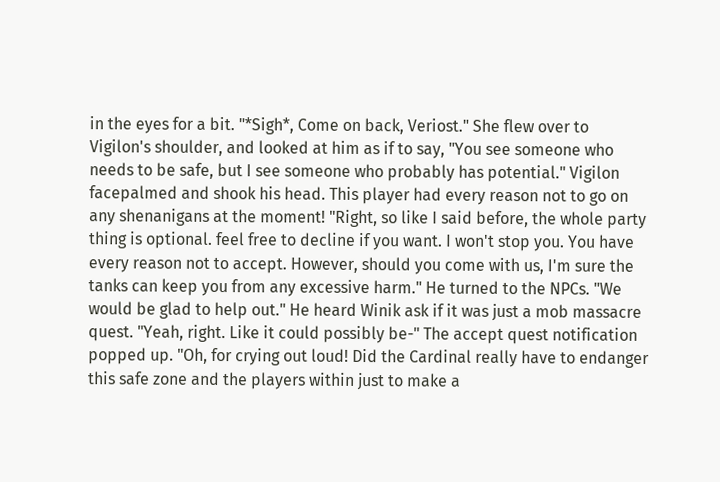in the eyes for a bit. "*Sigh*, Come on back, Veriost." She flew over to Vigilon's shoulder, and looked at him as if to say, "You see someone who needs to be safe, but I see someone who probably has potential." Vigilon facepalmed and shook his head. This player had every reason not to go on any shenanigans at the moment! "Right, so like I said before, the whole party thing is optional. feel free to decline if you want. I won't stop you. You have every reason not to accept. However, should you come with us, I'm sure the tanks can keep you from any excessive harm." He turned to the NPCs. "We would be glad to help out." He heard Winik ask if it was just a mob massacre quest. "Yeah, right. Like it could possibly be-" The accept quest notification popped up. "Oh, for crying out loud! Did the Cardinal really have to endanger this safe zone and the players within just to make a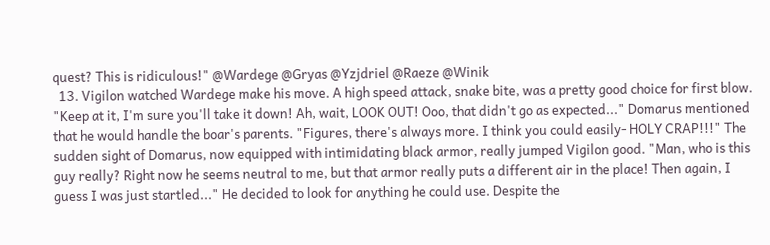quest? This is ridiculous!" @Wardege @Gryas @Yzjdriel @Raeze @Winik
  13. Vigilon watched Wardege make his move. A high speed attack, snake bite, was a pretty good choice for first blow. "Keep at it, I'm sure you'll take it down! Ah, wait, LOOK OUT! Ooo, that didn't go as expected..." Domarus mentioned that he would handle the boar's parents. "Figures, there's always more. I think you could easily- HOLY CRAP!!!" The sudden sight of Domarus, now equipped with intimidating black armor, really jumped Vigilon good. "Man, who is this guy really? Right now he seems neutral to me, but that armor really puts a different air in the place! Then again, I guess I was just startled..." He decided to look for anything he could use. Despite the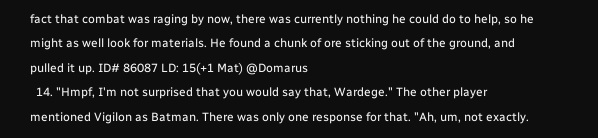fact that combat was raging by now, there was currently nothing he could do to help, so he might as well look for materials. He found a chunk of ore sticking out of the ground, and pulled it up. ID# 86087 LD: 15(+1 Mat) @Domarus
  14. "Hmpf, I'm not surprised that you would say that, Wardege." The other player mentioned Vigilon as Batman. There was only one response for that. "Ah, um, not exactly.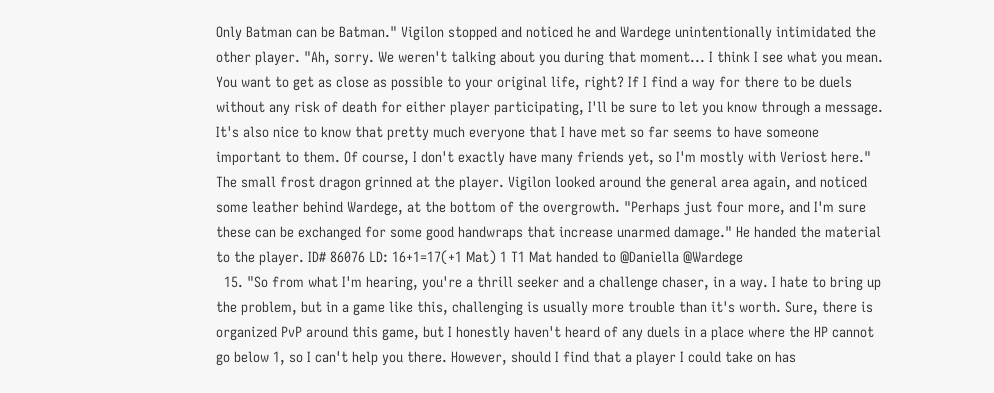Only Batman can be Batman." Vigilon stopped and noticed he and Wardege unintentionally intimidated the other player. "Ah, sorry. We weren't talking about you during that moment... I think I see what you mean. You want to get as close as possible to your original life, right? If I find a way for there to be duels without any risk of death for either player participating, I'll be sure to let you know through a message. It's also nice to know that pretty much everyone that I have met so far seems to have someone important to them. Of course, I don't exactly have many friends yet, so I'm mostly with Veriost here." The small frost dragon grinned at the player. Vigilon looked around the general area again, and noticed some leather behind Wardege, at the bottom of the overgrowth. "Perhaps just four more, and I'm sure these can be exchanged for some good handwraps that increase unarmed damage." He handed the material to the player. ID# 86076 LD: 16+1=17(+1 Mat) 1 T1 Mat handed to @Daniella @Wardege
  15. "So from what I'm hearing, you're a thrill seeker and a challenge chaser, in a way. I hate to bring up the problem, but in a game like this, challenging is usually more trouble than it's worth. Sure, there is organized PvP around this game, but I honestly haven't heard of any duels in a place where the HP cannot go below 1, so I can't help you there. However, should I find that a player I could take on has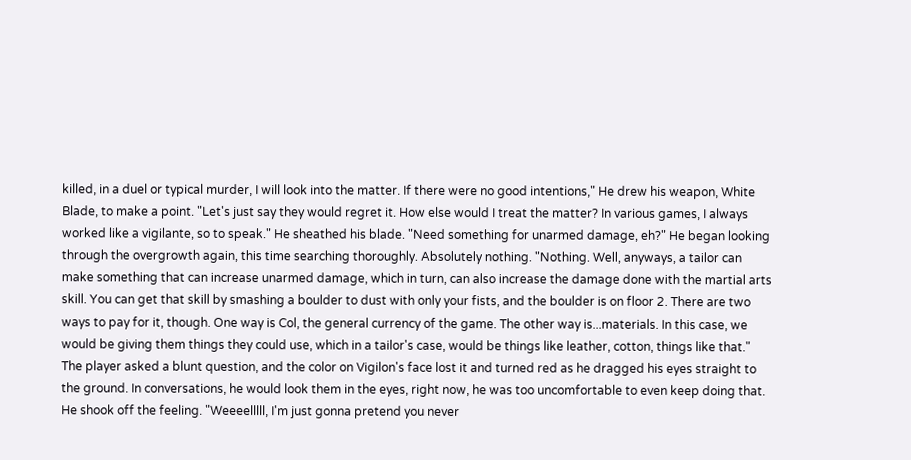killed, in a duel or typical murder, I will look into the matter. If there were no good intentions," He drew his weapon, White Blade, to make a point. "Let's just say they would regret it. How else would I treat the matter? In various games, I always worked like a vigilante, so to speak." He sheathed his blade. "Need something for unarmed damage, eh?" He began looking through the overgrowth again, this time searching thoroughly. Absolutely nothing. "Nothing. Well, anyways, a tailor can make something that can increase unarmed damage, which in turn, can also increase the damage done with the martial arts skill. You can get that skill by smashing a boulder to dust with only your fists, and the boulder is on floor 2. There are two ways to pay for it, though. One way is Col, the general currency of the game. The other way is...materials. In this case, we would be giving them things they could use, which in a tailor's case, would be things like leather, cotton, things like that." The player asked a blunt question, and the color on Vigilon's face lost it and turned red as he dragged his eyes straight to the ground. In conversations, he would look them in the eyes, right now, he was too uncomfortable to even keep doing that. He shook off the feeling. "Weeeelllll, I'm just gonna pretend you never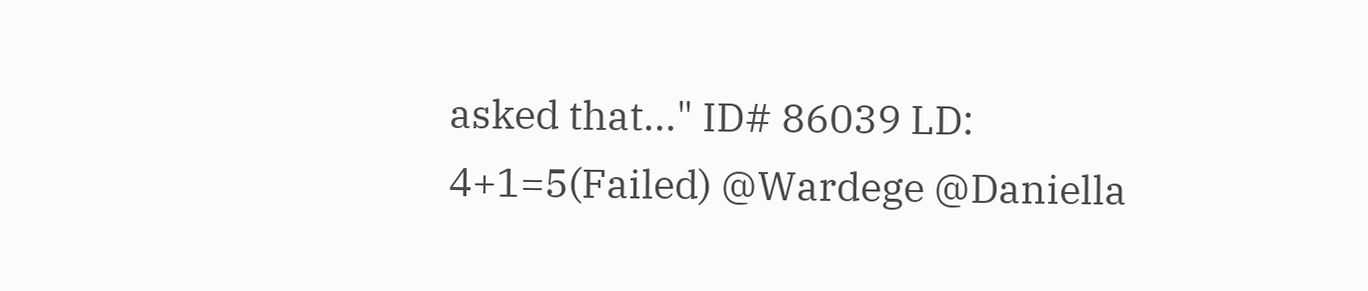asked that..." ID# 86039 LD: 4+1=5(Failed) @Wardege @Daniella